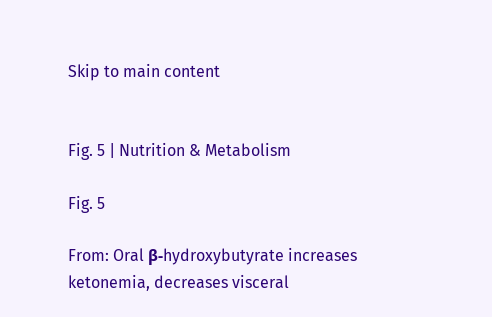Skip to main content


Fig. 5 | Nutrition & Metabolism

Fig. 5

From: Oral β-hydroxybutyrate increases ketonemia, decreases visceral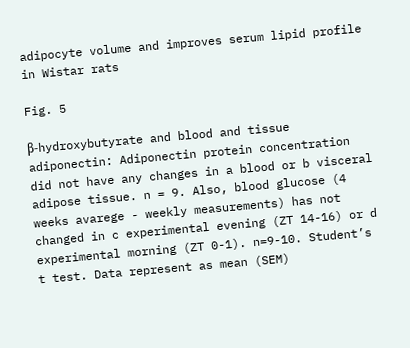adipocyte volume and improves serum lipid profile in Wistar rats

Fig. 5

β-hydroxybutyrate and blood and tissue adiponectin: Adiponectin protein concentration did not have any changes in a blood or b visceral adipose tissue. n = 9. Also, blood glucose (4 weeks avarege - weekly measurements) has not changed in c experimental evening (ZT 14-16) or d experimental morning (ZT 0-1). n=9-10. Student’s t test. Data represent as mean (SEM)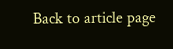Back to article page